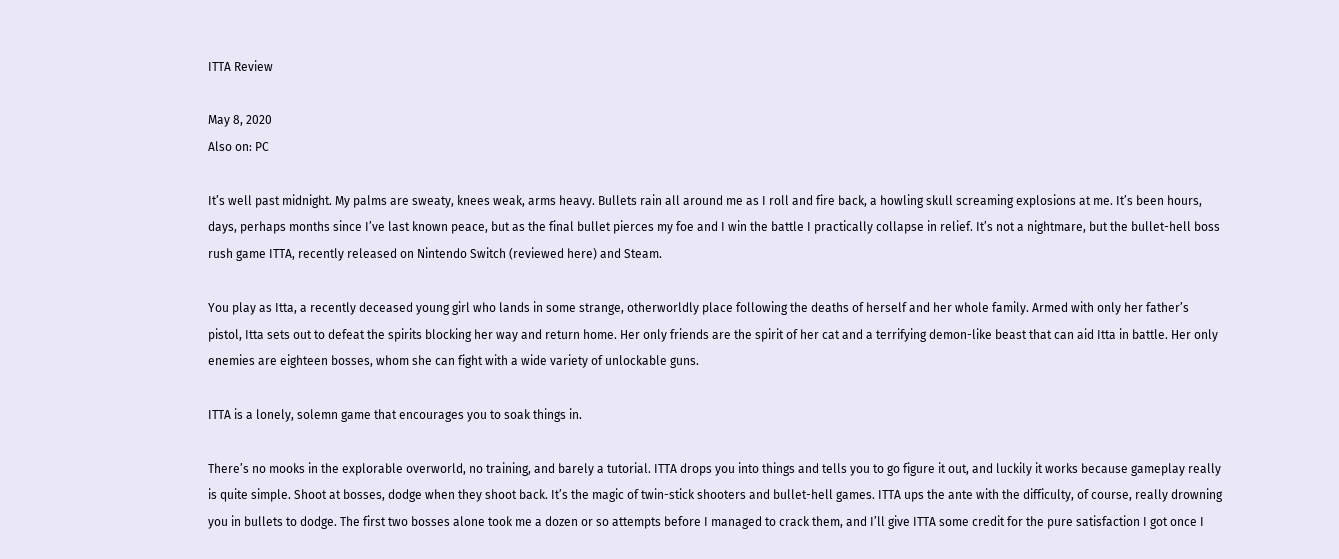ITTA Review

May 8, 2020
Also on: PC

It’s well past midnight. My palms are sweaty, knees weak, arms heavy. Bullets rain all around me as I roll and fire back, a howling skull screaming explosions at me. It’s been hours, days, perhaps months since I’ve last known peace, but as the final bullet pierces my foe and I win the battle I practically collapse in relief. It’s not a nightmare, but the bullet-hell boss rush game ITTA, recently released on Nintendo Switch (reviewed here) and Steam.

You play as Itta, a recently deceased young girl who lands in some strange, otherworldly place following the deaths of herself and her whole family. Armed with only her father’s pistol, Itta sets out to defeat the spirits blocking her way and return home. Her only friends are the spirit of her cat and a terrifying demon-like beast that can aid Itta in battle. Her only enemies are eighteen bosses, whom she can fight with a wide variety of unlockable guns.

ITTA is a lonely, solemn game that encourages you to soak things in.

There’s no mooks in the explorable overworld, no training, and barely a tutorial. ITTA drops you into things and tells you to go figure it out, and luckily it works because gameplay really is quite simple. Shoot at bosses, dodge when they shoot back. It’s the magic of twin-stick shooters and bullet-hell games. ITTA ups the ante with the difficulty, of course, really drowning you in bullets to dodge. The first two bosses alone took me a dozen or so attempts before I managed to crack them, and I’ll give ITTA some credit for the pure satisfaction I got once I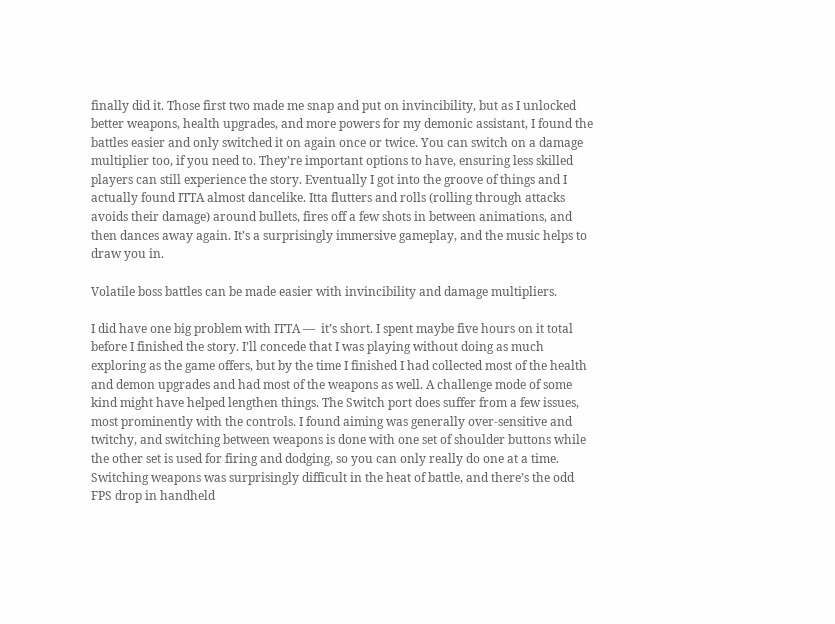finally did it. Those first two made me snap and put on invincibility, but as I unlocked better weapons, health upgrades, and more powers for my demonic assistant, I found the battles easier and only switched it on again once or twice. You can switch on a damage multiplier too, if you need to. They’re important options to have, ensuring less skilled players can still experience the story. Eventually I got into the groove of things and I actually found ITTA almost dancelike. Itta flutters and rolls (rolling through attacks avoids their damage) around bullets, fires off a few shots in between animations, and then dances away again. It’s a surprisingly immersive gameplay, and the music helps to draw you in.

Volatile boss battles can be made easier with invincibility and damage multipliers.

I did have one big problem with ITTA —  it’s short. I spent maybe five hours on it total before I finished the story. I’ll concede that I was playing without doing as much exploring as the game offers, but by the time I finished I had collected most of the health and demon upgrades and had most of the weapons as well. A challenge mode of some kind might have helped lengthen things. The Switch port does suffer from a few issues, most prominently with the controls. I found aiming was generally over-sensitive and twitchy, and switching between weapons is done with one set of shoulder buttons while the other set is used for firing and dodging, so you can only really do one at a time. Switching weapons was surprisingly difficult in the heat of battle, and there’s the odd FPS drop in handheld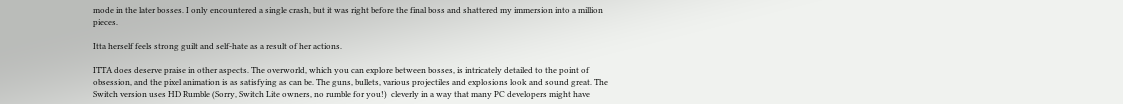mode in the later bosses. I only encountered a single crash, but it was right before the final boss and shattered my immersion into a million pieces.

Itta herself feels strong guilt and self-hate as a result of her actions.

ITTA does deserve praise in other aspects. The overworld, which you can explore between bosses, is intricately detailed to the point of obsession, and the pixel animation is as satisfying as can be. The guns, bullets, various projectiles and explosions look and sound great. The Switch version uses HD Rumble (Sorry, Switch Lite owners, no rumble for you!)  cleverly in a way that many PC developers might have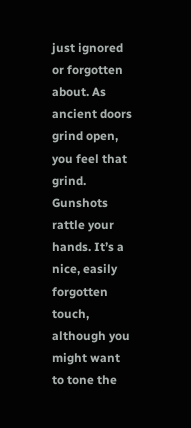just ignored or forgotten about. As ancient doors grind open, you feel that grind. Gunshots rattle your hands. It’s a nice, easily forgotten touch, although you might want to tone the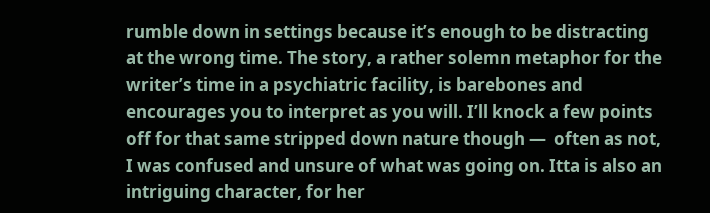rumble down in settings because it’s enough to be distracting at the wrong time. The story, a rather solemn metaphor for the writer’s time in a psychiatric facility, is barebones and encourages you to interpret as you will. I’ll knock a few points off for that same stripped down nature though —  often as not, I was confused and unsure of what was going on. Itta is also an intriguing character, for her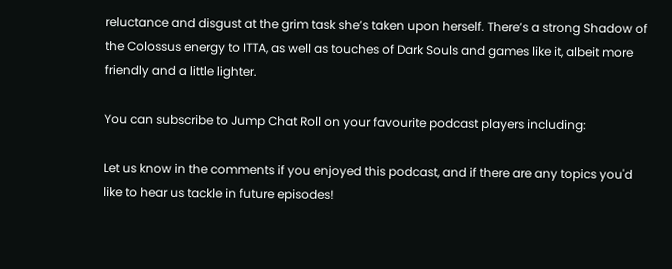reluctance and disgust at the grim task she’s taken upon herself. There’s a strong Shadow of the Colossus energy to ITTA, as well as touches of Dark Souls and games like it, albeit more friendly and a little lighter.

You can subscribe to Jump Chat Roll on your favourite podcast players including:

Let us know in the comments if you enjoyed this podcast, and if there are any topics you'd like to hear us tackle in future episodes!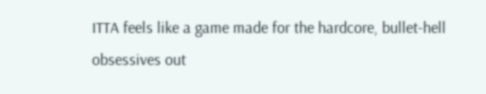ITTA feels like a game made for the hardcore, bullet-hell obsessives out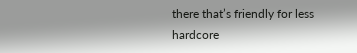there that’s friendly for less hardcore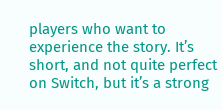players who want to experience the story. It’s short, and not quite perfect on Switch, but it’s a strong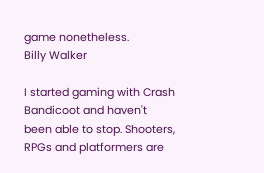game nonetheless.
Billy Walker

I started gaming with Crash Bandicoot and haven't been able to stop. Shooters, RPGs and platformers are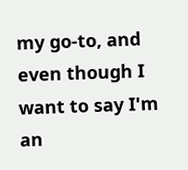my go-to, and even though I want to say I'm an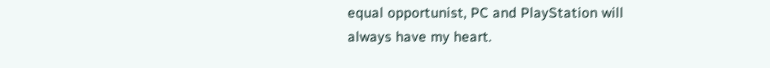equal opportunist, PC and PlayStation will always have my heart.